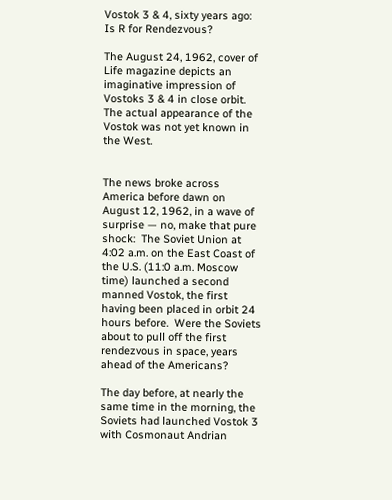Vostok 3 & 4, sixty years ago: Is R for Rendezvous?

The August 24, 1962, cover of Life magazine depicts an imaginative impression of Vostoks 3 & 4 in close orbit. The actual appearance of the Vostok was not yet known in the West.


The news broke across America before dawn on August 12, 1962, in a wave of surprise — no, make that pure shock:  The Soviet Union at 4:02 a.m. on the East Coast of the U.S. (11:0 a.m. Moscow time) launched a second manned Vostok, the first having been placed in orbit 24 hours before.  Were the Soviets about to pull off the first rendezvous in space, years ahead of the Americans?

The day before, at nearly the same time in the morning, the Soviets had launched Vostok 3 with Cosmonaut Andrian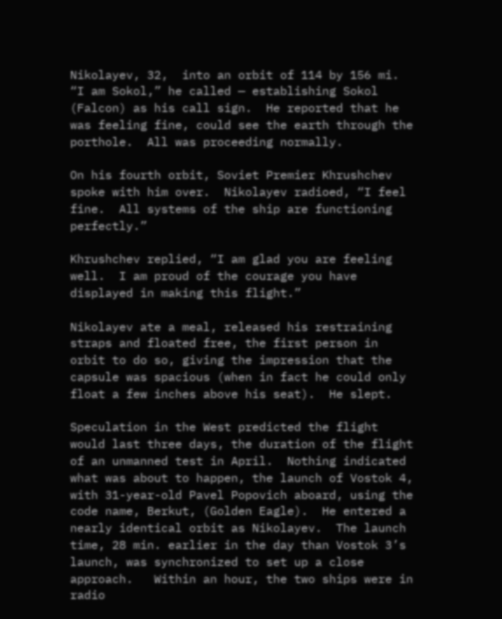Nikolayev, 32,  into an orbit of 114 by 156 mi.  “I am Sokol,” he called — establishing Sokol (Falcon) as his call sign.  He reported that he was feeling fine, could see the earth through the porthole.  All was proceeding normally.

On his fourth orbit, Soviet Premier Khrushchev spoke with him over.  Nikolayev radioed, “I feel fine.  All systems of the ship are functioning perfectly.”

Khrushchev replied, “I am glad you are feeling well.  I am proud of the courage you have displayed in making this flight.”

Nikolayev ate a meal, released his restraining straps and floated free, the first person in orbit to do so, giving the impression that the capsule was spacious (when in fact he could only float a few inches above his seat).  He slept.

Speculation in the West predicted the flight would last three days, the duration of the flight of an unmanned test in April.  Nothing indicated what was about to happen, the launch of Vostok 4, with 31-year-old Pavel Popovich aboard, using the code name, Berkut, (Golden Eagle).  He entered a nearly identical orbit as Nikolayev.  The launch time, 28 min. earlier in the day than Vostok 3’s launch, was synchronized to set up a close approach.   Within an hour, the two ships were in radio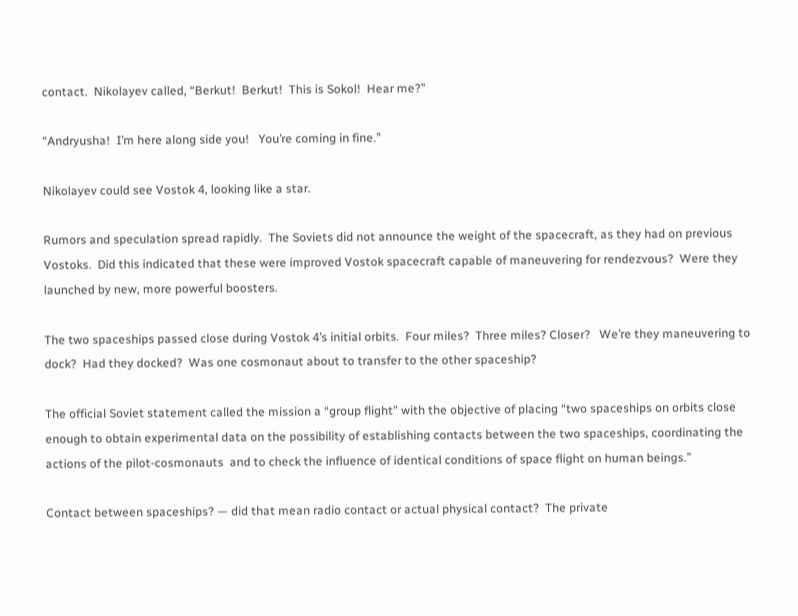contact.  Nikolayev called, “Berkut!  Berkut!  This is Sokol!  Hear me?”

“Andryusha!  I’m here along side you!   You’re coming in fine.”

Nikolayev could see Vostok 4, looking like a star.

Rumors and speculation spread rapidly.  The Soviets did not announce the weight of the spacecraft, as they had on previous Vostoks.  Did this indicated that these were improved Vostok spacecraft capable of maneuvering for rendezvous?  Were they launched by new, more powerful boosters.

The two spaceships passed close during Vostok 4’s initial orbits.  Four miles?  Three miles? Closer?   We’re they maneuvering to dock?  Had they docked?  Was one cosmonaut about to transfer to the other spaceship?

The official Soviet statement called the mission a “group flight” with the objective of placing “two spaceships on orbits close enough to obtain experimental data on the possibility of establishing contacts between the two spaceships, coordinating the actions of the pilot-cosmonauts  and to check the influence of identical conditions of space flight on human beings.”

Contact between spaceships? — did that mean radio contact or actual physical contact?  The private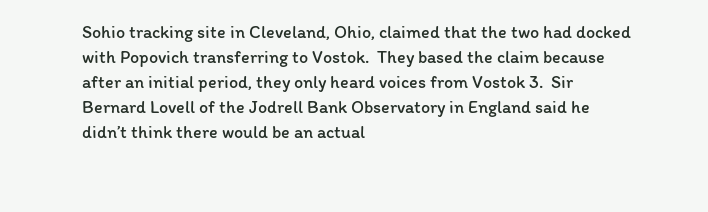Sohio tracking site in Cleveland, Ohio, claimed that the two had docked with Popovich transferring to Vostok.  They based the claim because after an initial period, they only heard voices from Vostok 3.  Sir Bernard Lovell of the Jodrell Bank Observatory in England said he didn’t think there would be an actual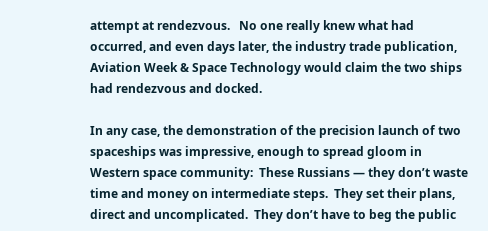attempt at rendezvous.   No one really knew what had occurred, and even days later, the industry trade publication, Aviation Week & Space Technology would claim the two ships had rendezvous and docked.

In any case, the demonstration of the precision launch of two spaceships was impressive, enough to spread gloom in Western space community:  These Russians — they don’t waste time and money on intermediate steps.  They set their plans, direct and uncomplicated.  They don’t have to beg the public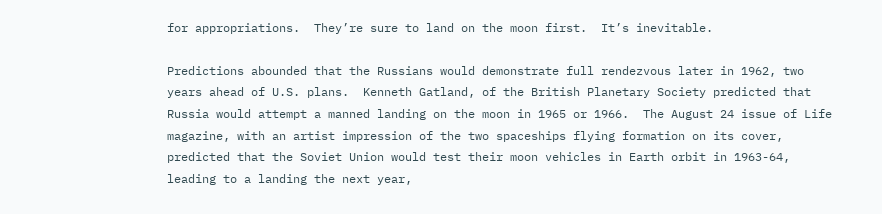for appropriations.  They’re sure to land on the moon first.  It’s inevitable.

Predictions abounded that the Russians would demonstrate full rendezvous later in 1962, two years ahead of U.S. plans.  Kenneth Gatland, of the British Planetary Society predicted that Russia would attempt a manned landing on the moon in 1965 or 1966.  The August 24 issue of Life magazine, with an artist impression of the two spaceships flying formation on its cover, predicted that the Soviet Union would test their moon vehicles in Earth orbit in 1963-64, leading to a landing the next year,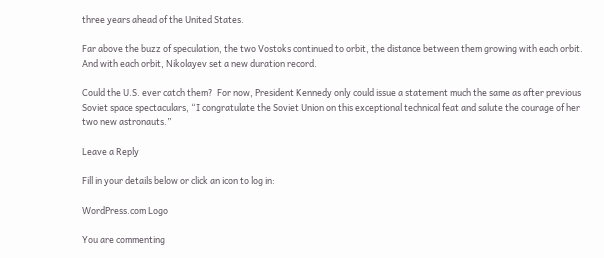three years ahead of the United States.

Far above the buzz of speculation, the two Vostoks continued to orbit, the distance between them growing with each orbit.  And with each orbit, Nikolayev set a new duration record.

Could the U.S. ever catch them?  For now, President Kennedy only could issue a statement much the same as after previous Soviet space spectaculars, “I congratulate the Soviet Union on this exceptional technical feat and salute the courage of her two new astronauts.”

Leave a Reply

Fill in your details below or click an icon to log in:

WordPress.com Logo

You are commenting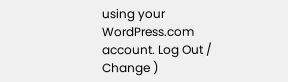using your WordPress.com account. Log Out /  Change )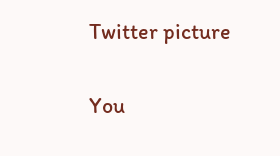Twitter picture

You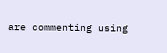are commenting using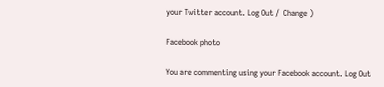your Twitter account. Log Out /  Change )

Facebook photo

You are commenting using your Facebook account. Log Out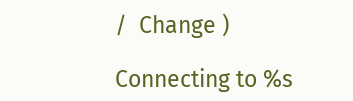/  Change )

Connecting to %s